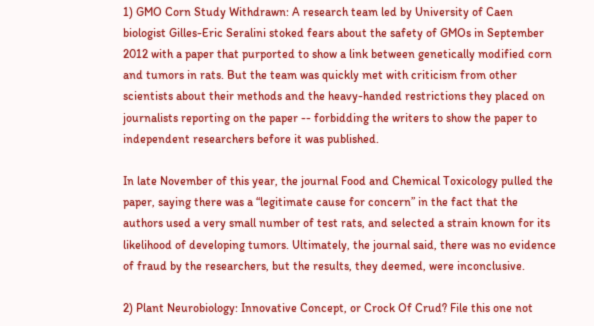1) GMO Corn Study Withdrawn: A research team led by University of Caen biologist Gilles-Eric Seralini stoked fears about the safety of GMOs in September 2012 with a paper that purported to show a link between genetically modified corn and tumors in rats. But the team was quickly met with criticism from other scientists about their methods and the heavy-handed restrictions they placed on journalists reporting on the paper -- forbidding the writers to show the paper to independent researchers before it was published.

In late November of this year, the journal Food and Chemical Toxicology pulled the paper, saying there was a “legitimate cause for concern” in the fact that the authors used a very small number of test rats, and selected a strain known for its likelihood of developing tumors. Ultimately, the journal said, there was no evidence of fraud by the researchers, but the results, they deemed, were inconclusive.

2) Plant Neurobiology: Innovative Concept, or Crock Of Crud? File this one not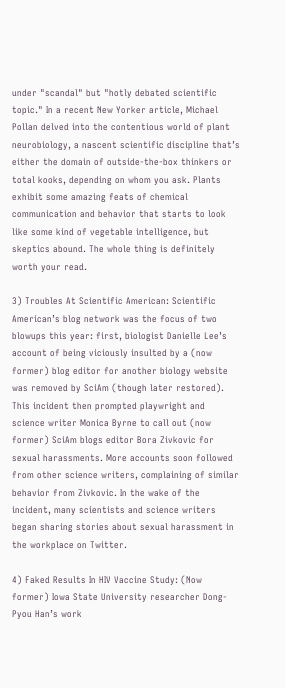under "scandal" but "hotly debated scientific topic." In a recent New Yorker article, Michael Pollan delved into the contentious world of plant neurobiology, a nascent scientific discipline that’s either the domain of outside-the-box thinkers or total kooks, depending on whom you ask. Plants exhibit some amazing feats of chemical communication and behavior that starts to look like some kind of vegetable intelligence, but skeptics abound. The whole thing is definitely worth your read.

3) Troubles At Scientific American: Scientific American’s blog network was the focus of two blowups this year: first, biologist Danielle Lee’s account of being viciously insulted by a (now former) blog editor for another biology website was removed by SciAm (though later restored). This incident then prompted playwright and science writer Monica Byrne to call out (now former) SciAm blogs editor Bora Zivkovic for sexual harassments. More accounts soon followed from other science writers, complaining of similar behavior from Zivkovic. In the wake of the incident, many scientists and science writers began sharing stories about sexual harassment in the workplace on Twitter.

4) Faked Results In HIV Vaccine Study: (Now former) Iowa State University researcher Dong-Pyou Han’s work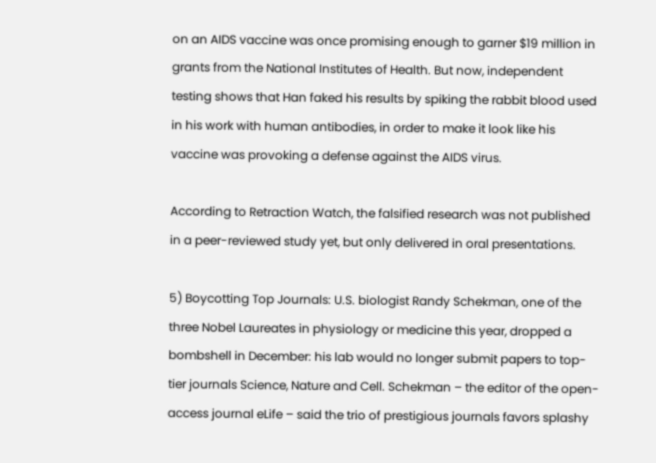on an AIDS vaccine was once promising enough to garner $19 million in grants from the National Institutes of Health. But now, independent testing shows that Han faked his results by spiking the rabbit blood used in his work with human antibodies, in order to make it look like his vaccine was provoking a defense against the AIDS virus.

According to Retraction Watch, the falsified research was not published in a peer-reviewed study yet, but only delivered in oral presentations.

5) Boycotting Top Journals: U.S. biologist Randy Schekman, one of the three Nobel Laureates in physiology or medicine this year, dropped a bombshell in December: his lab would no longer submit papers to top-tier journals Science, Nature and Cell. Schekman – the editor of the open-access journal eLife – said the trio of prestigious journals favors splashy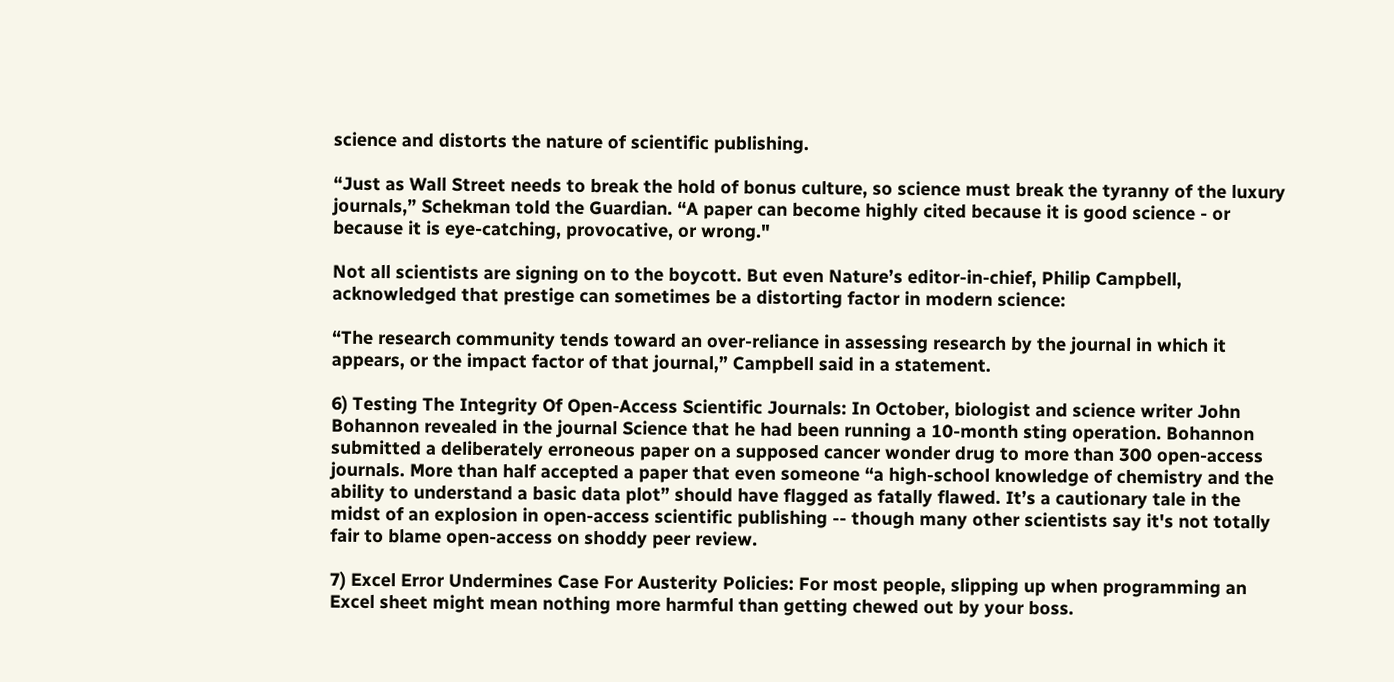science and distorts the nature of scientific publishing.

“Just as Wall Street needs to break the hold of bonus culture, so science must break the tyranny of the luxury journals,” Schekman told the Guardian. “A paper can become highly cited because it is good science - or because it is eye-catching, provocative, or wrong."

Not all scientists are signing on to the boycott. But even Nature’s editor-in-chief, Philip Campbell, acknowledged that prestige can sometimes be a distorting factor in modern science:

“The research community tends toward an over-reliance in assessing research by the journal in which it appears, or the impact factor of that journal,” Campbell said in a statement.

6) Testing The Integrity Of Open-Access Scientific Journals: In October, biologist and science writer John Bohannon revealed in the journal Science that he had been running a 10-month sting operation. Bohannon submitted a deliberately erroneous paper on a supposed cancer wonder drug to more than 300 open-access journals. More than half accepted a paper that even someone “a high-school knowledge of chemistry and the ability to understand a basic data plot” should have flagged as fatally flawed. It’s a cautionary tale in the midst of an explosion in open-access scientific publishing -- though many other scientists say it's not totally fair to blame open-access on shoddy peer review.

7) Excel Error Undermines Case For Austerity Policies: For most people, slipping up when programming an Excel sheet might mean nothing more harmful than getting chewed out by your boss.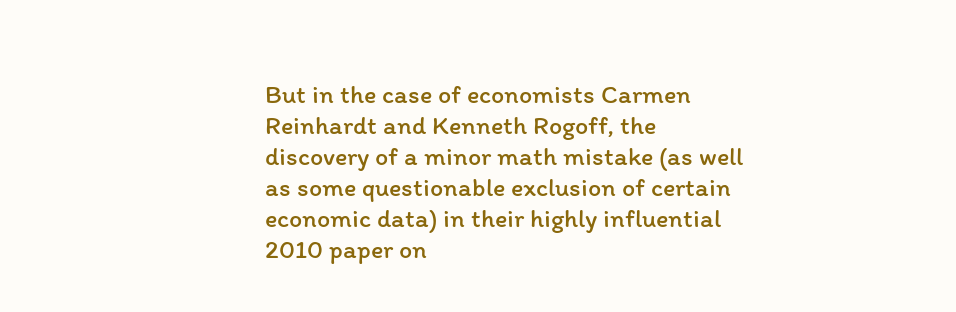But in the case of economists Carmen Reinhardt and Kenneth Rogoff, the discovery of a minor math mistake (as well as some questionable exclusion of certain economic data) in their highly influential 2010 paper on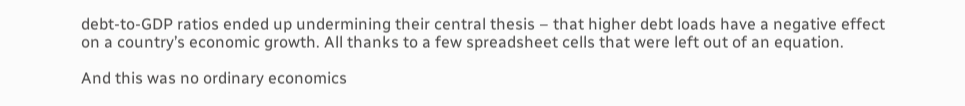debt-to-GDP ratios ended up undermining their central thesis – that higher debt loads have a negative effect on a country’s economic growth. All thanks to a few spreadsheet cells that were left out of an equation.

And this was no ordinary economics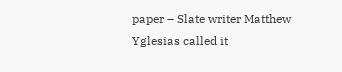paper – Slate writer Matthew Yglesias called it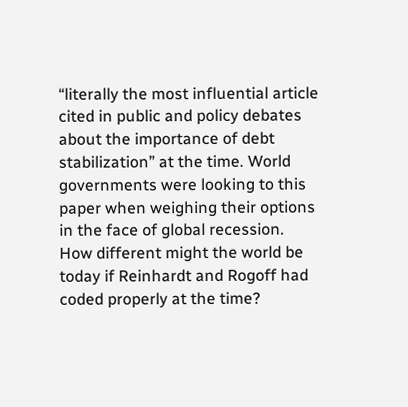“literally the most influential article cited in public and policy debates about the importance of debt stabilization” at the time. World governments were looking to this paper when weighing their options in the face of global recession. How different might the world be today if Reinhardt and Rogoff had coded properly at the time?